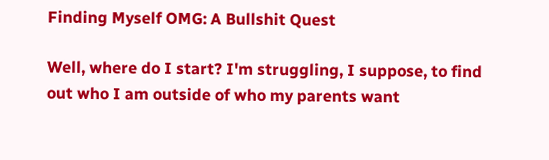Finding Myself OMG: A Bullshit Quest

Well, where do I start? I'm struggling, I suppose, to find out who I am outside of who my parents want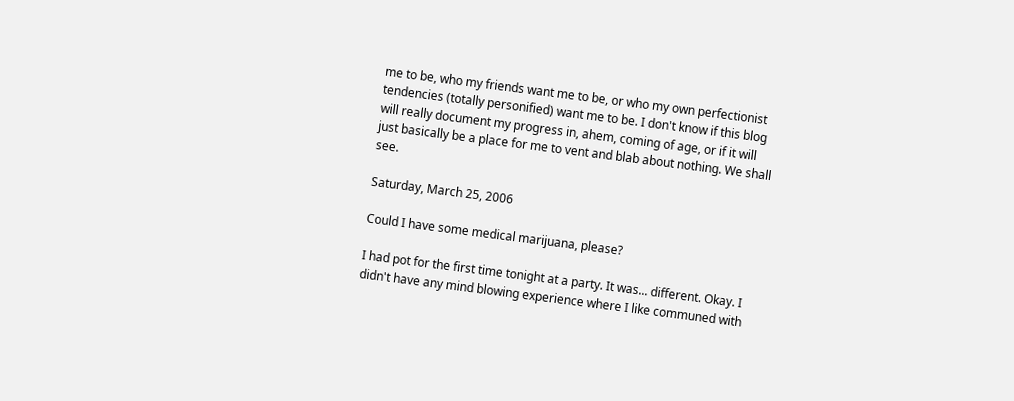me to be, who my friends want me to be, or who my own perfectionist tendencies (totally personified) want me to be. I don't know if this blog will really document my progress in, ahem, coming of age, or if it will just basically be a place for me to vent and blab about nothing. We shall see.

Saturday, March 25, 2006

Could I have some medical marijuana, please?

I had pot for the first time tonight at a party. It was... different. Okay. I didn't have any mind blowing experience where I like communed with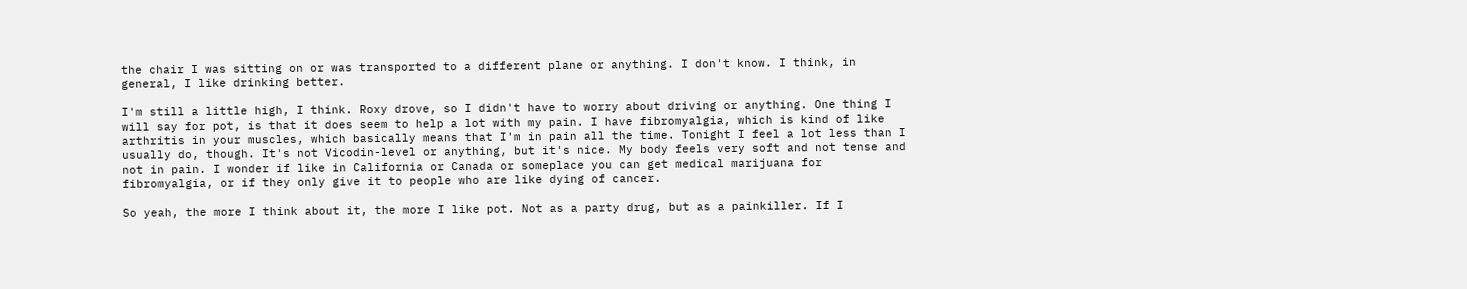the chair I was sitting on or was transported to a different plane or anything. I don't know. I think, in general, I like drinking better.

I'm still a little high, I think. Roxy drove, so I didn't have to worry about driving or anything. One thing I will say for pot, is that it does seem to help a lot with my pain. I have fibromyalgia, which is kind of like arthritis in your muscles, which basically means that I'm in pain all the time. Tonight I feel a lot less than I usually do, though. It's not Vicodin-level or anything, but it's nice. My body feels very soft and not tense and not in pain. I wonder if like in California or Canada or someplace you can get medical marijuana for fibromyalgia, or if they only give it to people who are like dying of cancer.

So yeah, the more I think about it, the more I like pot. Not as a party drug, but as a painkiller. If I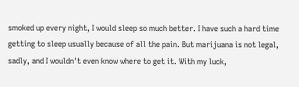smoked up every night, I would sleep so much better. I have such a hard time getting to sleep usually because of all the pain. But marijuana is not legal, sadly, and I wouldn't even know where to get it. With my luck,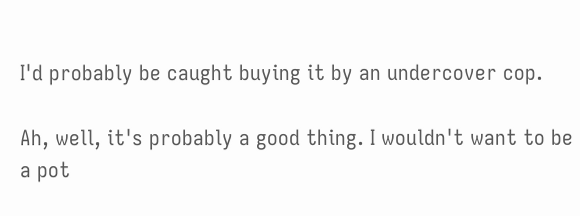I'd probably be caught buying it by an undercover cop.

Ah, well, it's probably a good thing. I wouldn't want to be a pot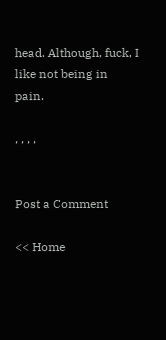head. Although, fuck, I like not being in pain.

, , , ,


Post a Comment

<< Home